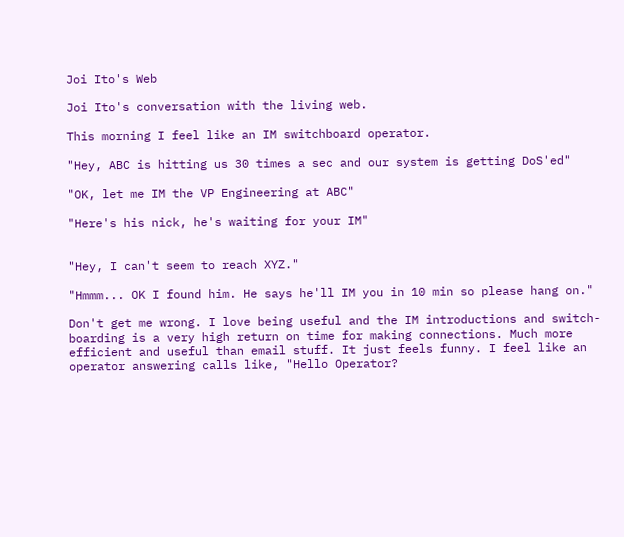Joi Ito's Web

Joi Ito's conversation with the living web.

This morning I feel like an IM switchboard operator.

"Hey, ABC is hitting us 30 times a sec and our system is getting DoS'ed"

"OK, let me IM the VP Engineering at ABC"

"Here's his nick, he's waiting for your IM"


"Hey, I can't seem to reach XYZ."

"Hmmm... OK I found him. He says he'll IM you in 10 min so please hang on."

Don't get me wrong. I love being useful and the IM introductions and switch-boarding is a very high return on time for making connections. Much more efficient and useful than email stuff. It just feels funny. I feel like an operator answering calls like, "Hello Operator?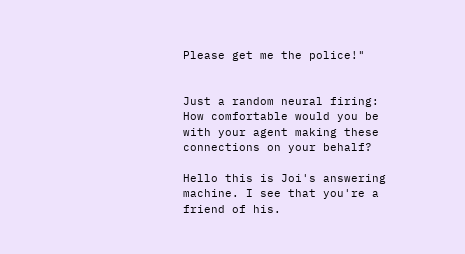Please get me the police!"


Just a random neural firing: How comfortable would you be with your agent making these connections on your behalf?

Hello this is Joi's answering machine. I see that you're a friend of his.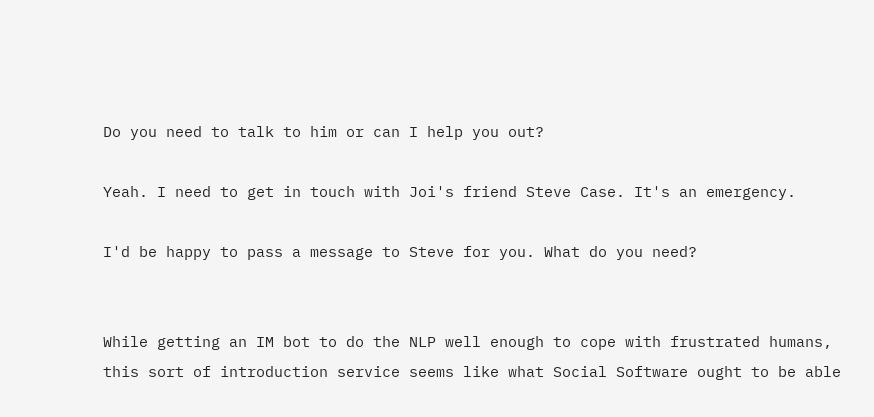Do you need to talk to him or can I help you out?

Yeah. I need to get in touch with Joi's friend Steve Case. It's an emergency.

I'd be happy to pass a message to Steve for you. What do you need?


While getting an IM bot to do the NLP well enough to cope with frustrated humans, this sort of introduction service seems like what Social Software ought to be able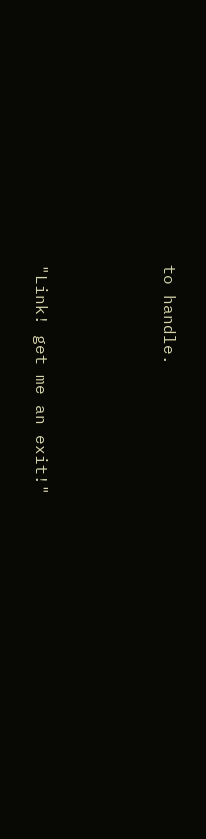to handle.




"Link! get me an exit!"